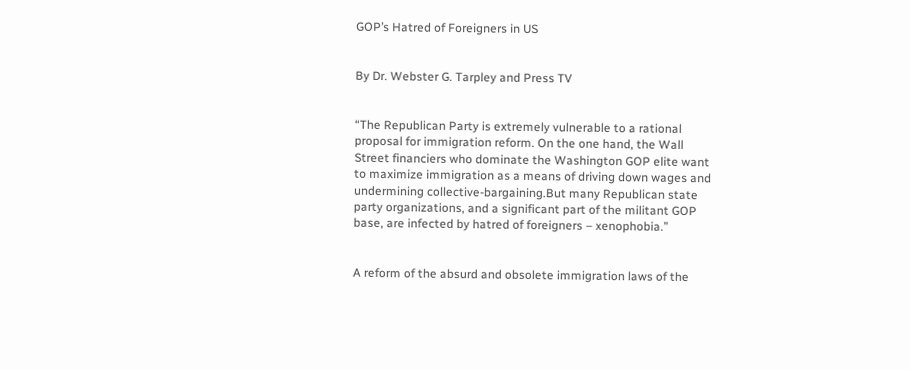GOP’s Hatred of Foreigners in US


By Dr. Webster G. Tarpley and Press TV


“The Republican Party is extremely vulnerable to a rational proposal for immigration reform. On the one hand, the Wall Street financiers who dominate the Washington GOP elite want to maximize immigration as a means of driving down wages and undermining collective-bargaining.But many Republican state party organizations, and a significant part of the militant GOP base, are infected by hatred of foreigners – xenophobia.”


A reform of the absurd and obsolete immigration laws of the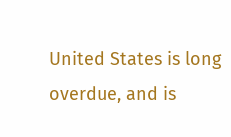United States is long overdue, and is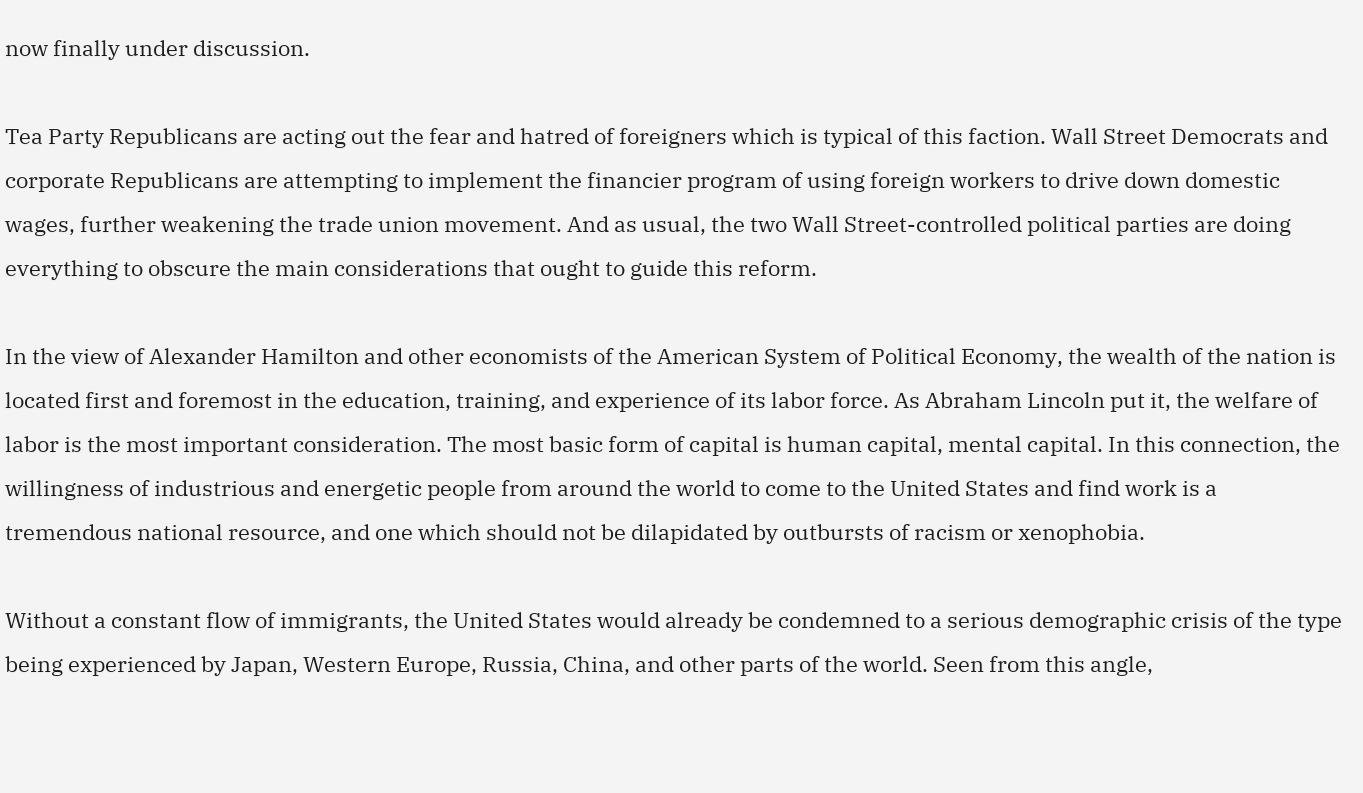now finally under discussion.

Tea Party Republicans are acting out the fear and hatred of foreigners which is typical of this faction. Wall Street Democrats and corporate Republicans are attempting to implement the financier program of using foreign workers to drive down domestic wages, further weakening the trade union movement. And as usual, the two Wall Street-controlled political parties are doing everything to obscure the main considerations that ought to guide this reform.

In the view of Alexander Hamilton and other economists of the American System of Political Economy, the wealth of the nation is located first and foremost in the education, training, and experience of its labor force. As Abraham Lincoln put it, the welfare of labor is the most important consideration. The most basic form of capital is human capital, mental capital. In this connection, the willingness of industrious and energetic people from around the world to come to the United States and find work is a tremendous national resource, and one which should not be dilapidated by outbursts of racism or xenophobia.

Without a constant flow of immigrants, the United States would already be condemned to a serious demographic crisis of the type being experienced by Japan, Western Europe, Russia, China, and other parts of the world. Seen from this angle,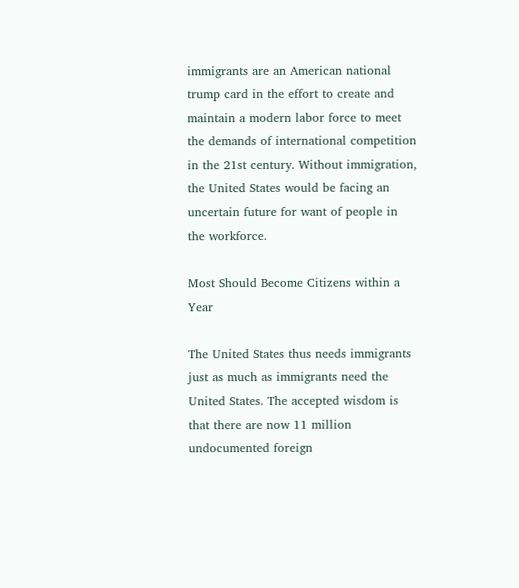immigrants are an American national trump card in the effort to create and maintain a modern labor force to meet the demands of international competition in the 21st century. Without immigration, the United States would be facing an uncertain future for want of people in the workforce.

Most Should Become Citizens within a Year

The United States thus needs immigrants just as much as immigrants need the United States. The accepted wisdom is that there are now 11 million undocumented foreign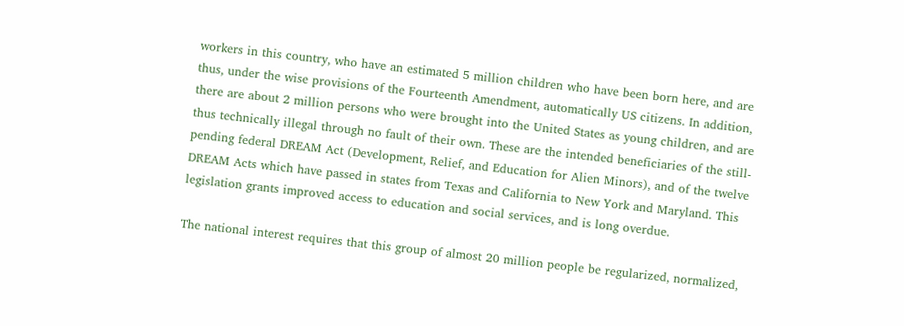workers in this country, who have an estimated 5 million children who have been born here, and are thus, under the wise provisions of the Fourteenth Amendment, automatically US citizens. In addition, there are about 2 million persons who were brought into the United States as young children, and are thus technically illegal through no fault of their own. These are the intended beneficiaries of the still-pending federal DREAM Act (Development, Relief, and Education for Alien Minors), and of the twelve DREAM Acts which have passed in states from Texas and California to New York and Maryland. This legislation grants improved access to education and social services, and is long overdue.

The national interest requires that this group of almost 20 million people be regularized, normalized,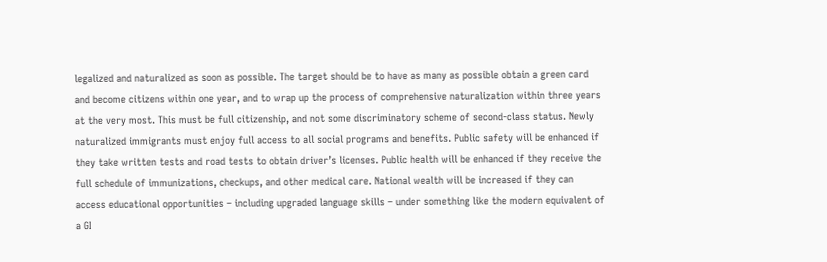legalized and naturalized as soon as possible. The target should be to have as many as possible obtain a green card and become citizens within one year, and to wrap up the process of comprehensive naturalization within three years at the very most. This must be full citizenship, and not some discriminatory scheme of second-class status. Newly naturalized immigrants must enjoy full access to all social programs and benefits. Public safety will be enhanced if they take written tests and road tests to obtain driver’s licenses. Public health will be enhanced if they receive the full schedule of immunizations, checkups, and other medical care. National wealth will be increased if they can access educational opportunities – including upgraded language skills – under something like the modern equivalent of a GI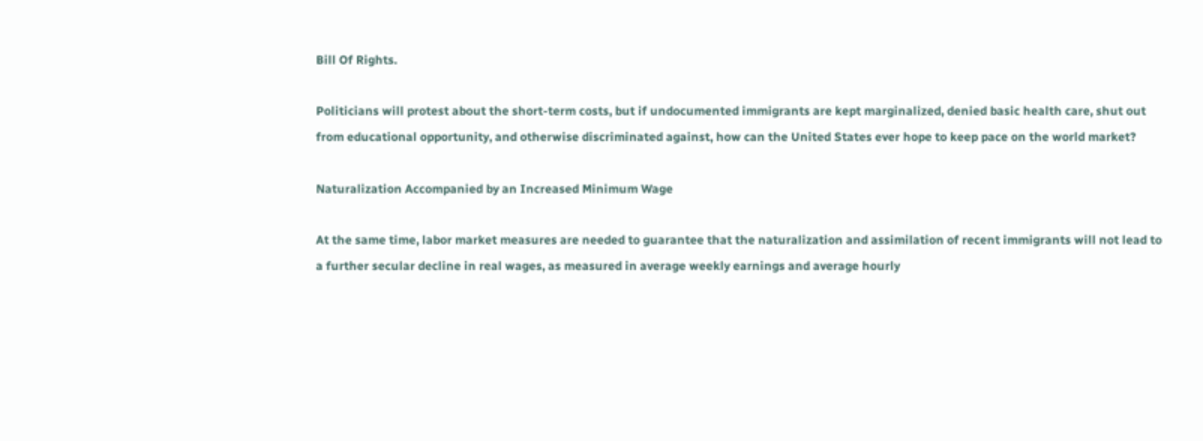Bill Of Rights.

Politicians will protest about the short-term costs, but if undocumented immigrants are kept marginalized, denied basic health care, shut out from educational opportunity, and otherwise discriminated against, how can the United States ever hope to keep pace on the world market?

Naturalization Accompanied by an Increased Minimum Wage

At the same time, labor market measures are needed to guarantee that the naturalization and assimilation of recent immigrants will not lead to a further secular decline in real wages, as measured in average weekly earnings and average hourly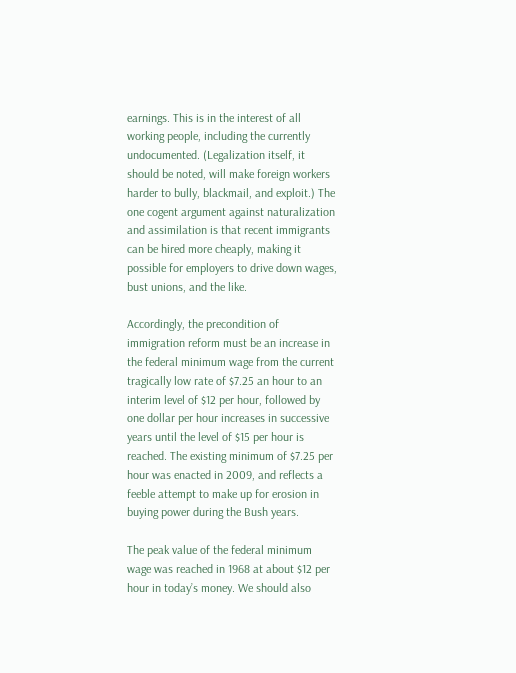earnings. This is in the interest of all working people, including the currently undocumented. (Legalization itself, it should be noted, will make foreign workers harder to bully, blackmail, and exploit.) The one cogent argument against naturalization and assimilation is that recent immigrants can be hired more cheaply, making it possible for employers to drive down wages, bust unions, and the like.

Accordingly, the precondition of immigration reform must be an increase in the federal minimum wage from the current tragically low rate of $7.25 an hour to an interim level of $12 per hour, followed by one dollar per hour increases in successive years until the level of $15 per hour is reached. The existing minimum of $7.25 per hour was enacted in 2009, and reflects a feeble attempt to make up for erosion in buying power during the Bush years.

The peak value of the federal minimum wage was reached in 1968 at about $12 per hour in today’s money. We should also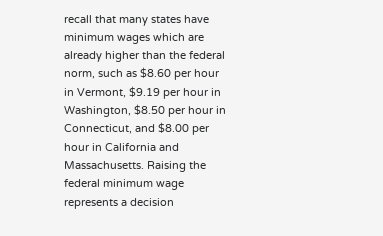recall that many states have minimum wages which are already higher than the federal norm, such as $8.60 per hour in Vermont, $9.19 per hour in Washington, $8.50 per hour in Connecticut, and $8.00 per hour in California and Massachusetts. Raising the federal minimum wage represents a decision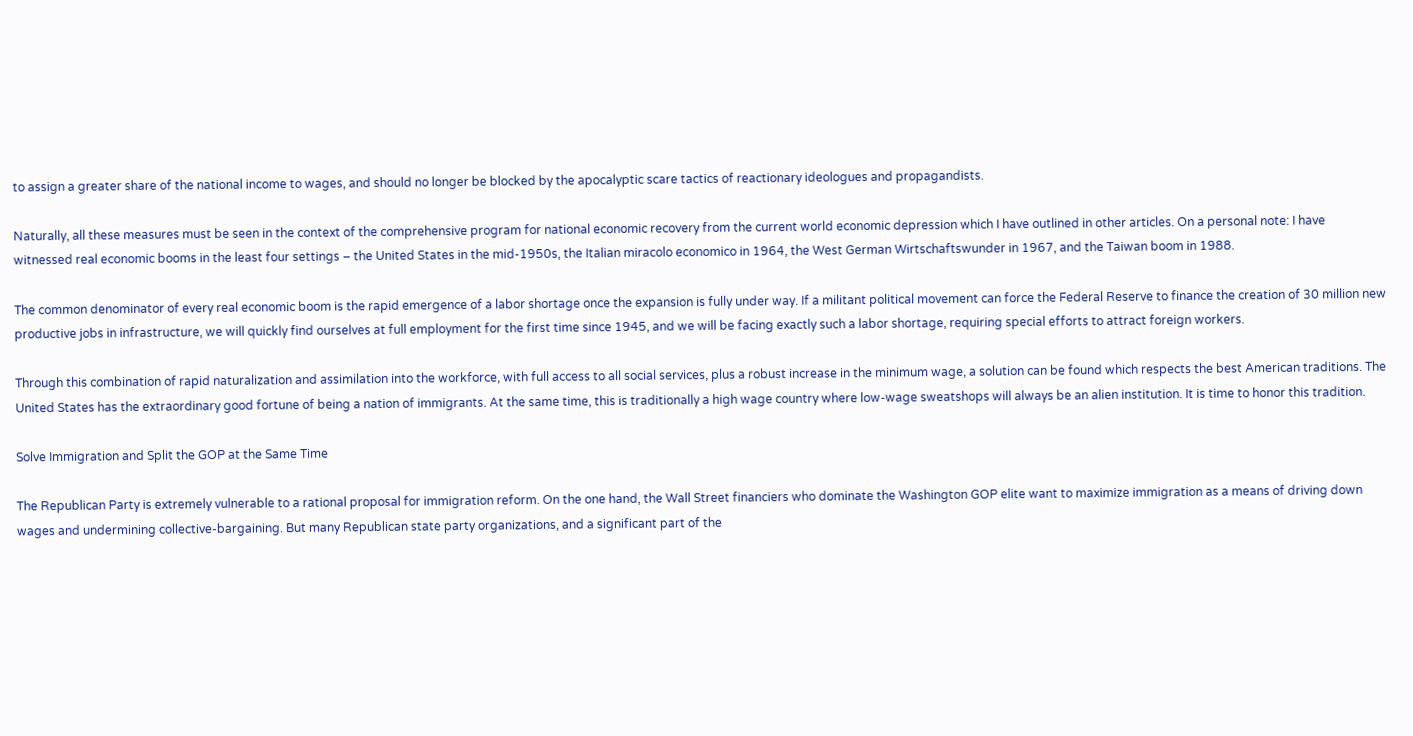to assign a greater share of the national income to wages, and should no longer be blocked by the apocalyptic scare tactics of reactionary ideologues and propagandists.

Naturally, all these measures must be seen in the context of the comprehensive program for national economic recovery from the current world economic depression which I have outlined in other articles. On a personal note: I have witnessed real economic booms in the least four settings – the United States in the mid-1950s, the Italian miracolo economico in 1964, the West German Wirtschaftswunder in 1967, and the Taiwan boom in 1988.

The common denominator of every real economic boom is the rapid emergence of a labor shortage once the expansion is fully under way. If a militant political movement can force the Federal Reserve to finance the creation of 30 million new productive jobs in infrastructure, we will quickly find ourselves at full employment for the first time since 1945, and we will be facing exactly such a labor shortage, requiring special efforts to attract foreign workers.

Through this combination of rapid naturalization and assimilation into the workforce, with full access to all social services, plus a robust increase in the minimum wage, a solution can be found which respects the best American traditions. The United States has the extraordinary good fortune of being a nation of immigrants. At the same time, this is traditionally a high wage country where low-wage sweatshops will always be an alien institution. It is time to honor this tradition.

Solve Immigration and Split the GOP at the Same Time

The Republican Party is extremely vulnerable to a rational proposal for immigration reform. On the one hand, the Wall Street financiers who dominate the Washington GOP elite want to maximize immigration as a means of driving down wages and undermining collective-bargaining. But many Republican state party organizations, and a significant part of the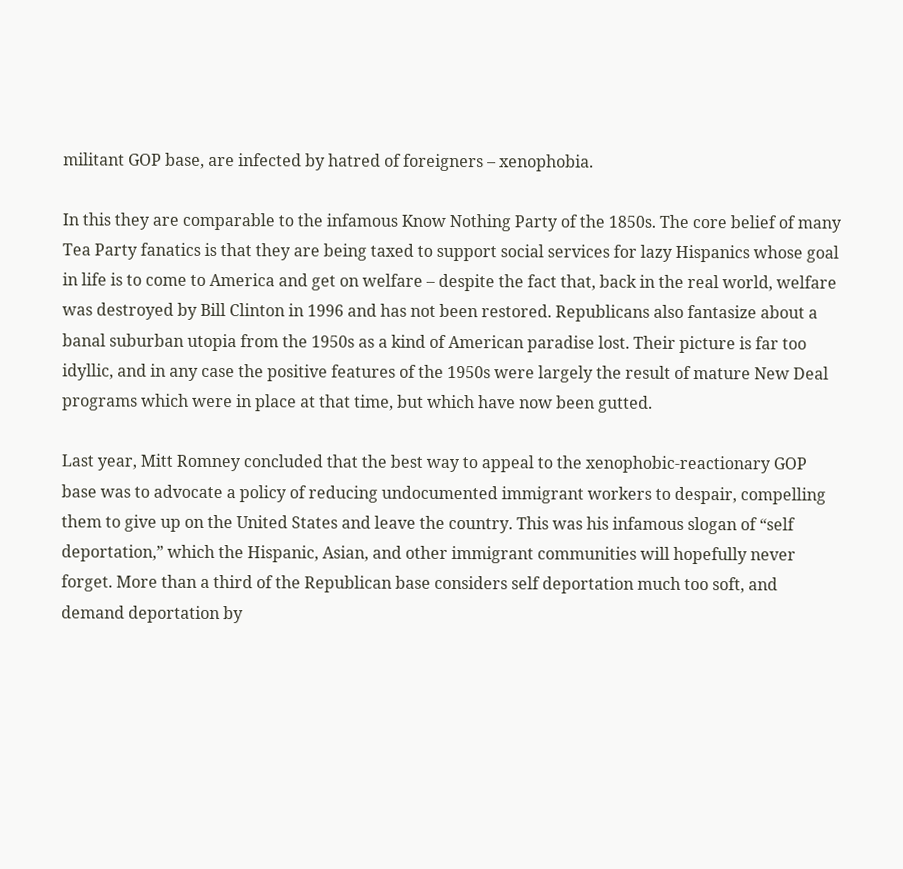militant GOP base, are infected by hatred of foreigners – xenophobia.

In this they are comparable to the infamous Know Nothing Party of the 1850s. The core belief of many Tea Party fanatics is that they are being taxed to support social services for lazy Hispanics whose goal in life is to come to America and get on welfare – despite the fact that, back in the real world, welfare was destroyed by Bill Clinton in 1996 and has not been restored. Republicans also fantasize about a banal suburban utopia from the 1950s as a kind of American paradise lost. Their picture is far too idyllic, and in any case the positive features of the 1950s were largely the result of mature New Deal programs which were in place at that time, but which have now been gutted.

Last year, Mitt Romney concluded that the best way to appeal to the xenophobic-reactionary GOP base was to advocate a policy of reducing undocumented immigrant workers to despair, compelling them to give up on the United States and leave the country. This was his infamous slogan of “self deportation,” which the Hispanic, Asian, and other immigrant communities will hopefully never forget. More than a third of the Republican base considers self deportation much too soft, and demand deportation by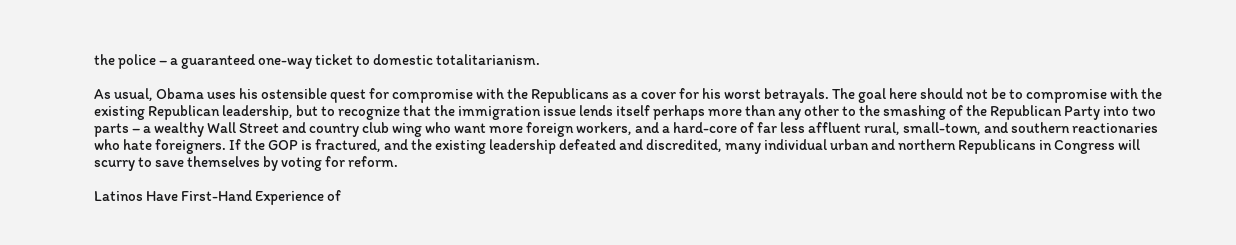the police – a guaranteed one-way ticket to domestic totalitarianism.

As usual, Obama uses his ostensible quest for compromise with the Republicans as a cover for his worst betrayals. The goal here should not be to compromise with the existing Republican leadership, but to recognize that the immigration issue lends itself perhaps more than any other to the smashing of the Republican Party into two parts – a wealthy Wall Street and country club wing who want more foreign workers, and a hard-core of far less affluent rural, small-town, and southern reactionaries who hate foreigners. If the GOP is fractured, and the existing leadership defeated and discredited, many individual urban and northern Republicans in Congress will scurry to save themselves by voting for reform.

Latinos Have First-Hand Experience of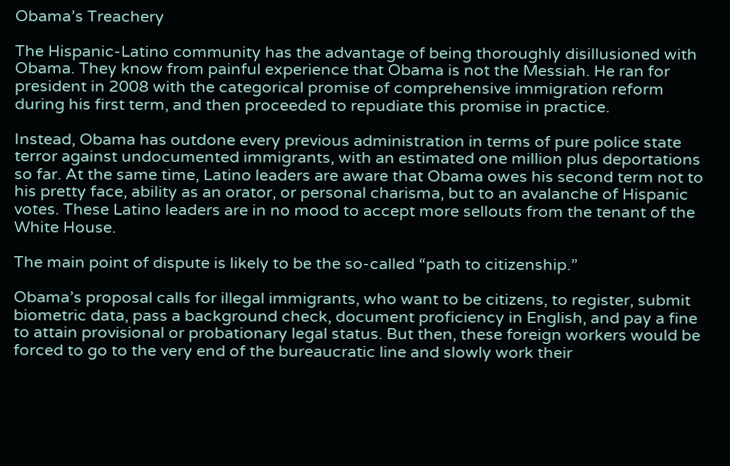Obama’s Treachery

The Hispanic-Latino community has the advantage of being thoroughly disillusioned with Obama. They know from painful experience that Obama is not the Messiah. He ran for president in 2008 with the categorical promise of comprehensive immigration reform during his first term, and then proceeded to repudiate this promise in practice.

Instead, Obama has outdone every previous administration in terms of pure police state terror against undocumented immigrants, with an estimated one million plus deportations so far. At the same time, Latino leaders are aware that Obama owes his second term not to his pretty face, ability as an orator, or personal charisma, but to an avalanche of Hispanic votes. These Latino leaders are in no mood to accept more sellouts from the tenant of the White House.

The main point of dispute is likely to be the so-called “path to citizenship.”

Obama’s proposal calls for illegal immigrants, who want to be citizens, to register, submit biometric data, pass a background check, document proficiency in English, and pay a fine to attain provisional or probationary legal status. But then, these foreign workers would be forced to go to the very end of the bureaucratic line and slowly work their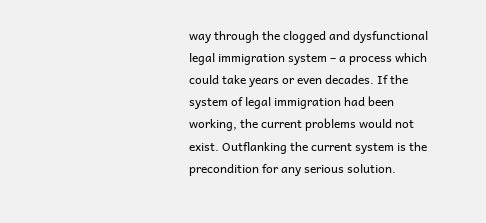way through the clogged and dysfunctional legal immigration system – a process which could take years or even decades. If the system of legal immigration had been working, the current problems would not exist. Outflanking the current system is the precondition for any serious solution.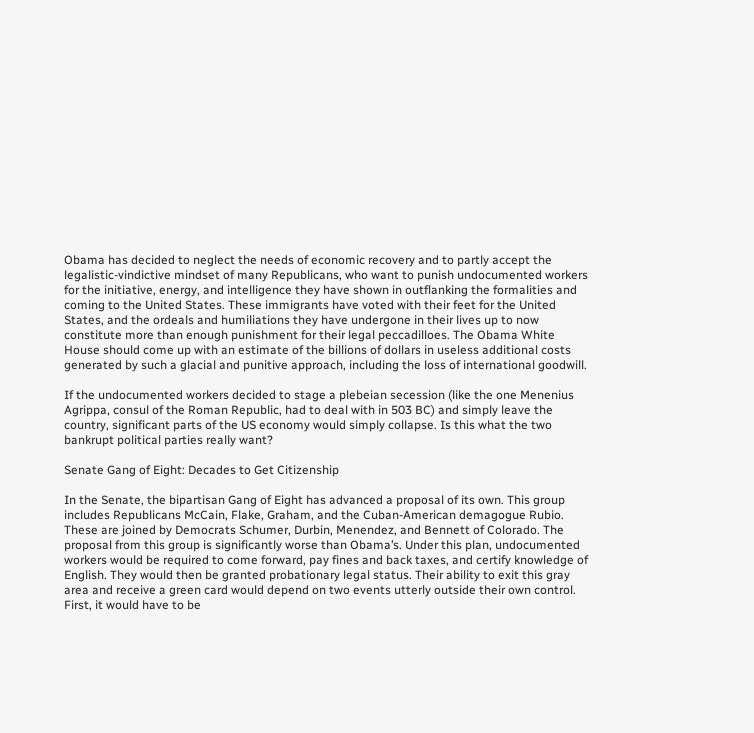Obama has decided to neglect the needs of economic recovery and to partly accept the legalistic-vindictive mindset of many Republicans, who want to punish undocumented workers for the initiative, energy, and intelligence they have shown in outflanking the formalities and coming to the United States. These immigrants have voted with their feet for the United States, and the ordeals and humiliations they have undergone in their lives up to now constitute more than enough punishment for their legal peccadilloes. The Obama White House should come up with an estimate of the billions of dollars in useless additional costs generated by such a glacial and punitive approach, including the loss of international goodwill.

If the undocumented workers decided to stage a plebeian secession (like the one Menenius Agrippa, consul of the Roman Republic, had to deal with in 503 BC) and simply leave the country, significant parts of the US economy would simply collapse. Is this what the two bankrupt political parties really want?

Senate Gang of Eight: Decades to Get Citizenship

In the Senate, the bipartisan Gang of Eight has advanced a proposal of its own. This group includes Republicans McCain, Flake, Graham, and the Cuban-American demagogue Rubio. These are joined by Democrats Schumer, Durbin, Menendez, and Bennett of Colorado. The proposal from this group is significantly worse than Obama’s. Under this plan, undocumented workers would be required to come forward, pay fines and back taxes, and certify knowledge of English. They would then be granted probationary legal status. Their ability to exit this gray area and receive a green card would depend on two events utterly outside their own control. First, it would have to be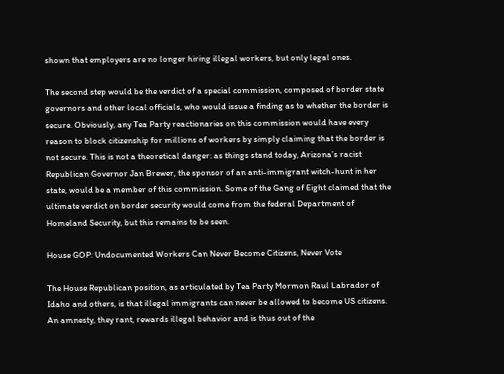shown that employers are no longer hiring illegal workers, but only legal ones.

The second step would be the verdict of a special commission, composed of border state governors and other local officials, who would issue a finding as to whether the border is secure. Obviously, any Tea Party reactionaries on this commission would have every reason to block citizenship for millions of workers by simply claiming that the border is not secure. This is not a theoretical danger: as things stand today, Arizona’s racist Republican Governor Jan Brewer, the sponsor of an anti-immigrant witch-hunt in her state, would be a member of this commission. Some of the Gang of Eight claimed that the ultimate verdict on border security would come from the federal Department of Homeland Security, but this remains to be seen.

House GOP: Undocumented Workers Can Never Become Citizens, Never Vote

The House Republican position, as articulated by Tea Party Mormon Raul Labrador of Idaho and others, is that illegal immigrants can never be allowed to become US citizens. An amnesty, they rant, rewards illegal behavior and is thus out of the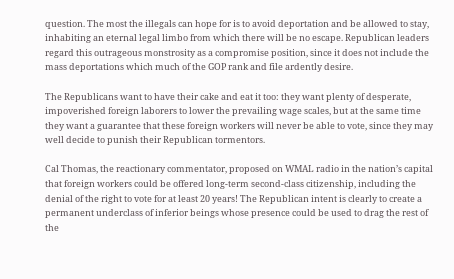question. The most the illegals can hope for is to avoid deportation and be allowed to stay, inhabiting an eternal legal limbo from which there will be no escape. Republican leaders regard this outrageous monstrosity as a compromise position, since it does not include the mass deportations which much of the GOP rank and file ardently desire.

The Republicans want to have their cake and eat it too: they want plenty of desperate, impoverished foreign laborers to lower the prevailing wage scales, but at the same time they want a guarantee that these foreign workers will never be able to vote, since they may well decide to punish their Republican tormentors.

Cal Thomas, the reactionary commentator, proposed on WMAL radio in the nation’s capital that foreign workers could be offered long-term second-class citizenship, including the denial of the right to vote for at least 20 years! The Republican intent is clearly to create a permanent underclass of inferior beings whose presence could be used to drag the rest of the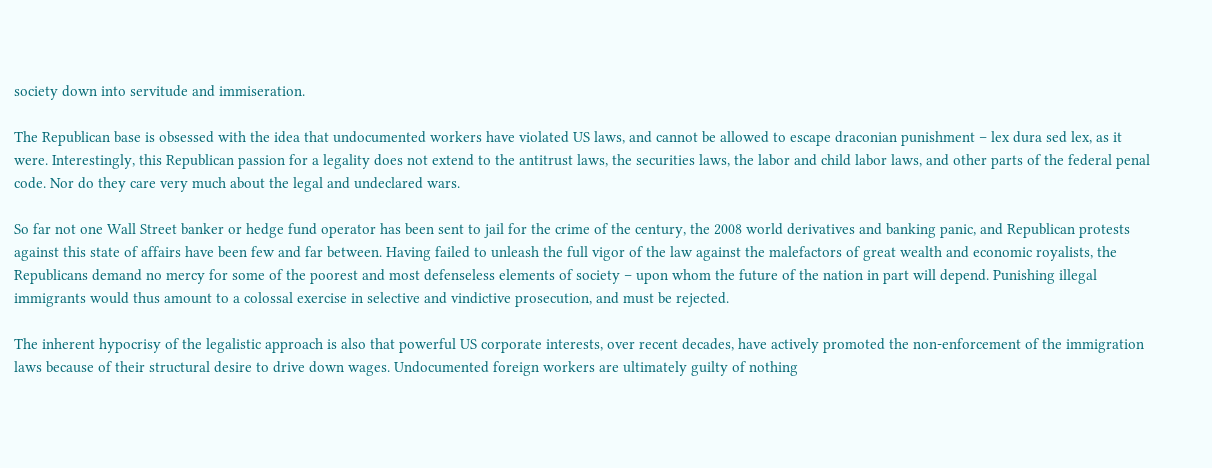society down into servitude and immiseration.

The Republican base is obsessed with the idea that undocumented workers have violated US laws, and cannot be allowed to escape draconian punishment – lex dura sed lex, as it were. Interestingly, this Republican passion for a legality does not extend to the antitrust laws, the securities laws, the labor and child labor laws, and other parts of the federal penal code. Nor do they care very much about the legal and undeclared wars.

So far not one Wall Street banker or hedge fund operator has been sent to jail for the crime of the century, the 2008 world derivatives and banking panic, and Republican protests against this state of affairs have been few and far between. Having failed to unleash the full vigor of the law against the malefactors of great wealth and economic royalists, the Republicans demand no mercy for some of the poorest and most defenseless elements of society – upon whom the future of the nation in part will depend. Punishing illegal immigrants would thus amount to a colossal exercise in selective and vindictive prosecution, and must be rejected.

The inherent hypocrisy of the legalistic approach is also that powerful US corporate interests, over recent decades, have actively promoted the non-enforcement of the immigration laws because of their structural desire to drive down wages. Undocumented foreign workers are ultimately guilty of nothing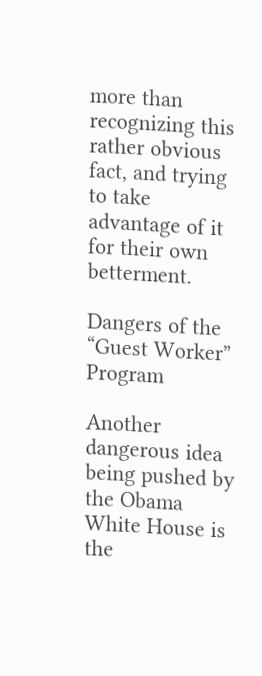more than recognizing this rather obvious fact, and trying to take advantage of it for their own betterment.

Dangers of the “Guest Worker” Program

Another dangerous idea being pushed by the Obama White House is the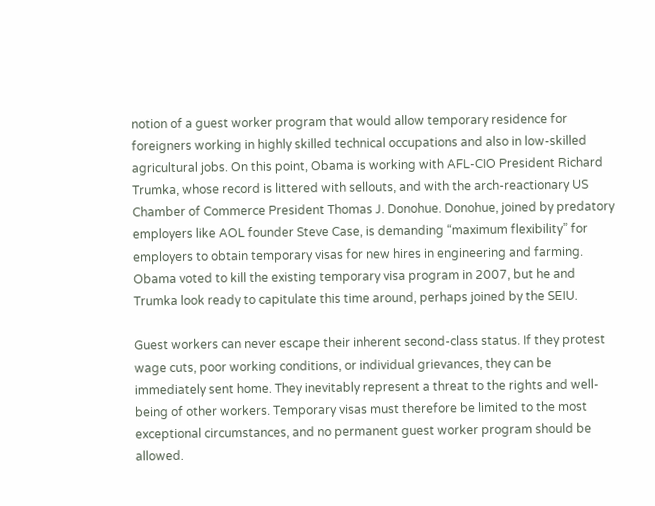notion of a guest worker program that would allow temporary residence for foreigners working in highly skilled technical occupations and also in low-skilled agricultural jobs. On this point, Obama is working with AFL-CIO President Richard Trumka, whose record is littered with sellouts, and with the arch-reactionary US Chamber of Commerce President Thomas J. Donohue. Donohue, joined by predatory employers like AOL founder Steve Case, is demanding “maximum flexibility” for employers to obtain temporary visas for new hires in engineering and farming. Obama voted to kill the existing temporary visa program in 2007, but he and Trumka look ready to capitulate this time around, perhaps joined by the SEIU.

Guest workers can never escape their inherent second-class status. If they protest wage cuts, poor working conditions, or individual grievances, they can be immediately sent home. They inevitably represent a threat to the rights and well-being of other workers. Temporary visas must therefore be limited to the most exceptional circumstances, and no permanent guest worker program should be allowed.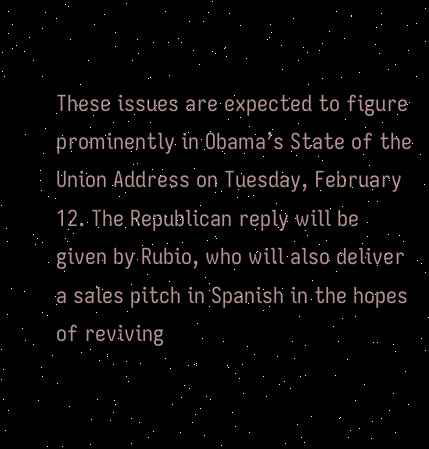These issues are expected to figure prominently in Obama’s State of the Union Address on Tuesday, February 12. The Republican reply will be given by Rubio, who will also deliver a sales pitch in Spanish in the hopes of reviving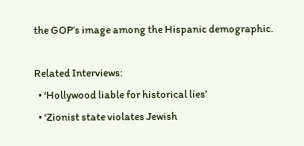the GOP’s image among the Hispanic demographic.

Related Interviews:
  • ‘Hollywood liable for historical lies’
  • ‘Zionist state violates Jewish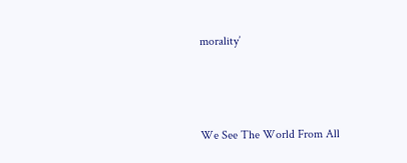morality’



We See The World From All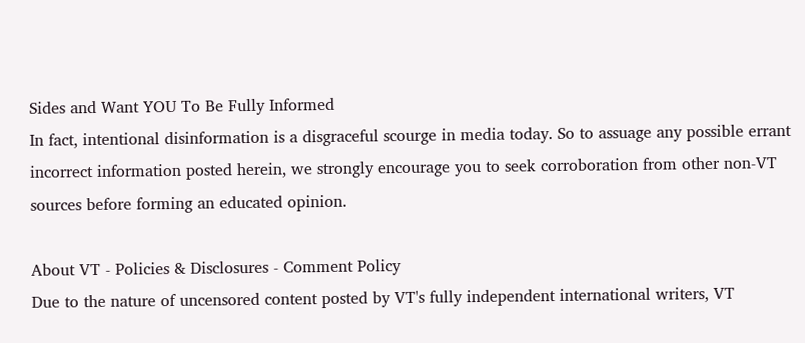Sides and Want YOU To Be Fully Informed
In fact, intentional disinformation is a disgraceful scourge in media today. So to assuage any possible errant incorrect information posted herein, we strongly encourage you to seek corroboration from other non-VT sources before forming an educated opinion.

About VT - Policies & Disclosures - Comment Policy
Due to the nature of uncensored content posted by VT's fully independent international writers, VT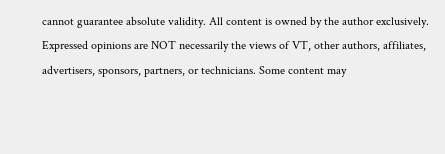cannot guarantee absolute validity. All content is owned by the author exclusively. Expressed opinions are NOT necessarily the views of VT, other authors, affiliates, advertisers, sponsors, partners, or technicians. Some content may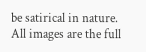be satirical in nature. All images are the full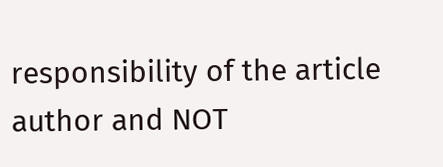responsibility of the article author and NOT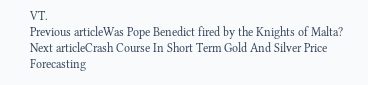VT.
Previous articleWas Pope Benedict fired by the Knights of Malta?
Next articleCrash Course In Short Term Gold And Silver Price Forecasting